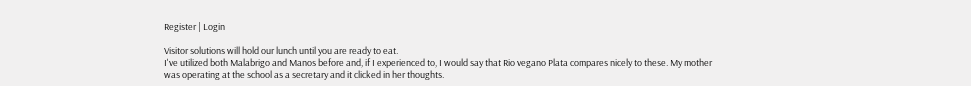Register | Login

Visitor solutions will hold our lunch until you are ready to eat.
I've utilized both Malabrigo and Manos before and, if I experienced to, I would say that Rio vegano Plata compares nicely to these. My mother was operating at the school as a secretary and it clicked in her thoughts.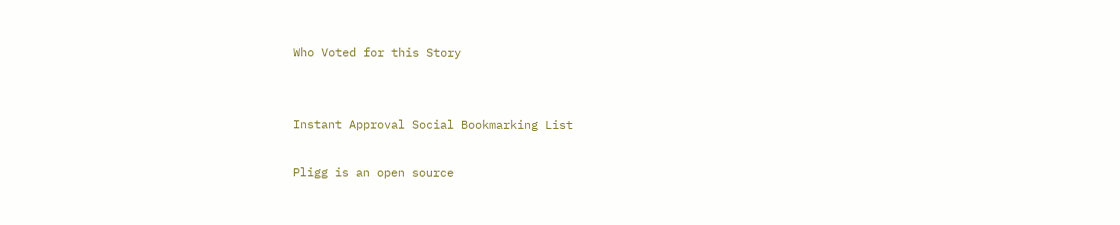Who Voted for this Story


Instant Approval Social Bookmarking List

Pligg is an open source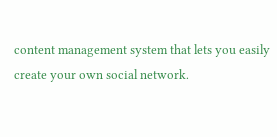content management system that lets you easily create your own social network.